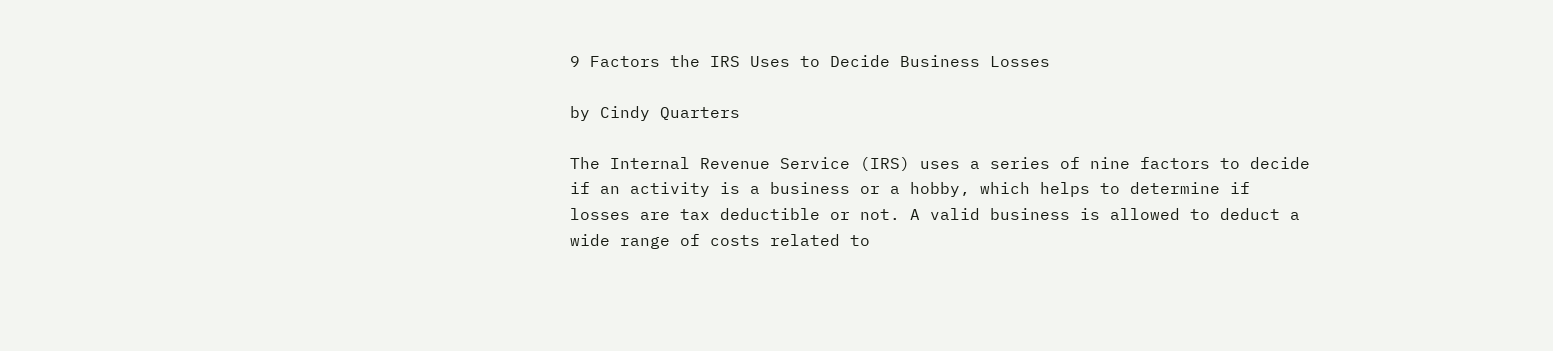9 Factors the IRS Uses to Decide Business Losses

by Cindy Quarters

The Internal Revenue Service (IRS) uses a series of nine factors to decide if an activity is a business or a hobby, which helps to determine if losses are tax deductible or not. A valid business is allowed to deduct a wide range of costs related to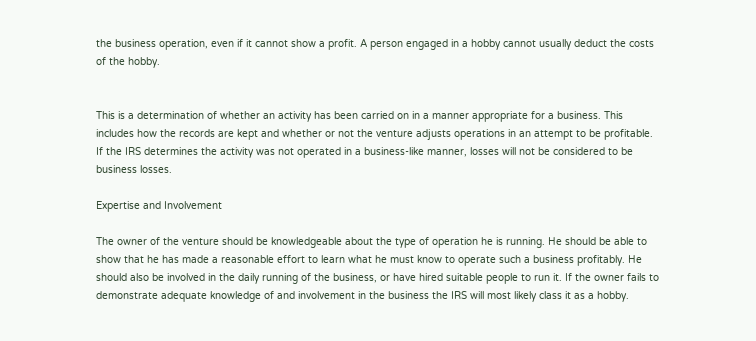the business operation, even if it cannot show a profit. A person engaged in a hobby cannot usually deduct the costs of the hobby.


This is a determination of whether an activity has been carried on in a manner appropriate for a business. This includes how the records are kept and whether or not the venture adjusts operations in an attempt to be profitable. If the IRS determines the activity was not operated in a business-like manner, losses will not be considered to be business losses.

Expertise and Involvement

The owner of the venture should be knowledgeable about the type of operation he is running. He should be able to show that he has made a reasonable effort to learn what he must know to operate such a business profitably. He should also be involved in the daily running of the business, or have hired suitable people to run it. If the owner fails to demonstrate adequate knowledge of and involvement in the business the IRS will most likely class it as a hobby.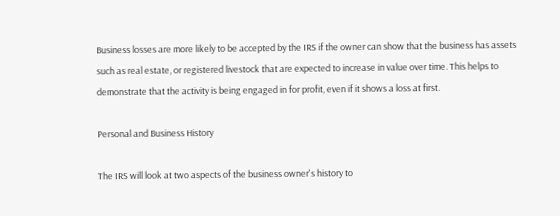Business losses are more likely to be accepted by the IRS if the owner can show that the business has assets such as real estate, or registered livestock that are expected to increase in value over time. This helps to demonstrate that the activity is being engaged in for profit, even if it shows a loss at first.

Personal and Business History

The IRS will look at two aspects of the business owner's history to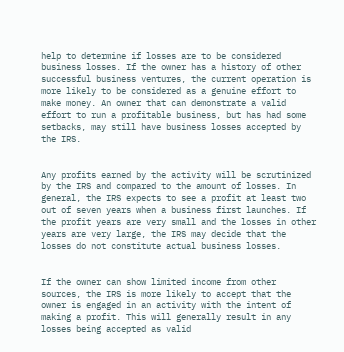help to determine if losses are to be considered business losses. If the owner has a history of other successful business ventures, the current operation is more likely to be considered as a genuine effort to make money. An owner that can demonstrate a valid effort to run a profitable business, but has had some setbacks, may still have business losses accepted by the IRS.


Any profits earned by the activity will be scrutinized by the IRS and compared to the amount of losses. In general, the IRS expects to see a profit at least two out of seven years when a business first launches. If the profit years are very small and the losses in other years are very large, the IRS may decide that the losses do not constitute actual business losses.


If the owner can show limited income from other sources, the IRS is more likely to accept that the owner is engaged in an activity with the intent of making a profit. This will generally result in any losses being accepted as valid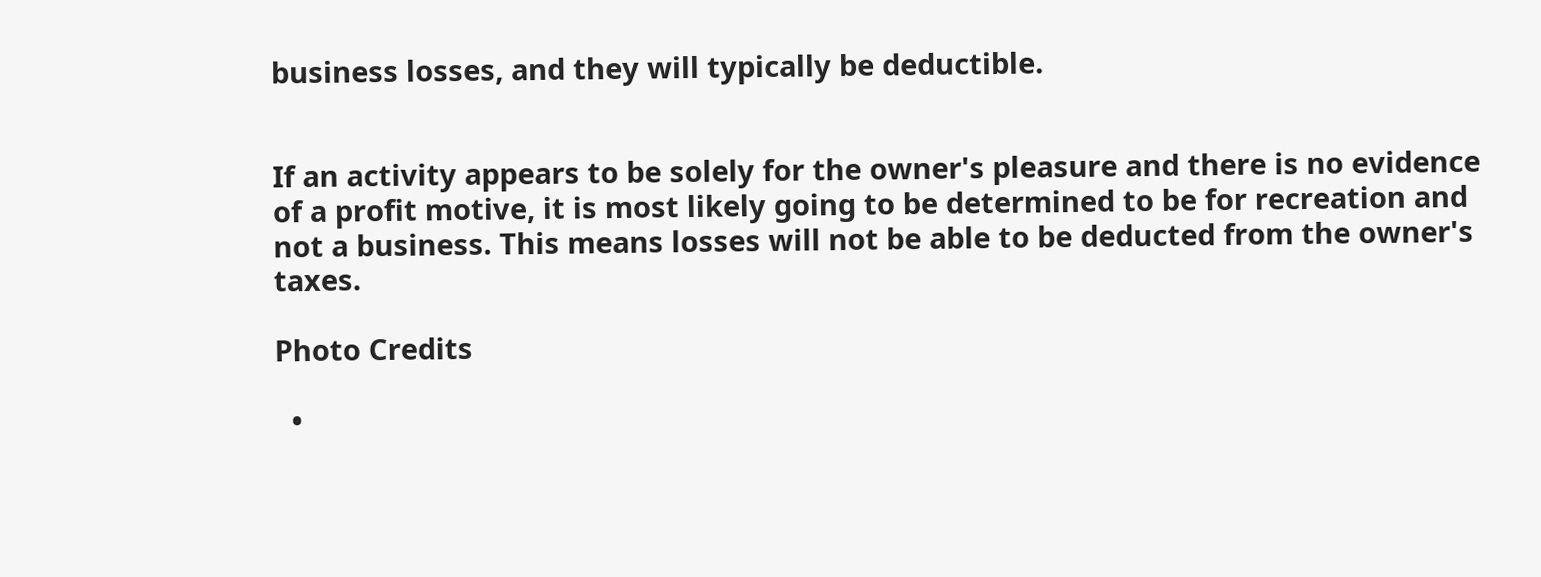business losses, and they will typically be deductible.


If an activity appears to be solely for the owner's pleasure and there is no evidence of a profit motive, it is most likely going to be determined to be for recreation and not a business. This means losses will not be able to be deducted from the owner's taxes.

Photo Credits

  •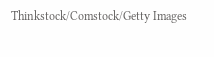Thinkstock/Comstock/Getty Images